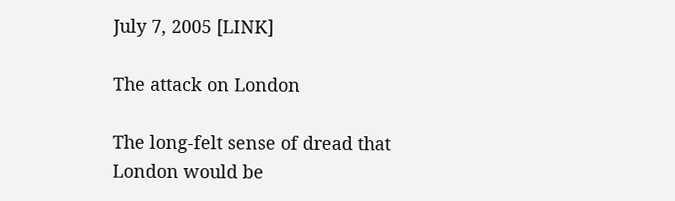July 7, 2005 [LINK]

The attack on London

The long-felt sense of dread that London would be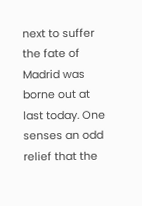next to suffer the fate of Madrid was borne out at last today. One senses an odd relief that the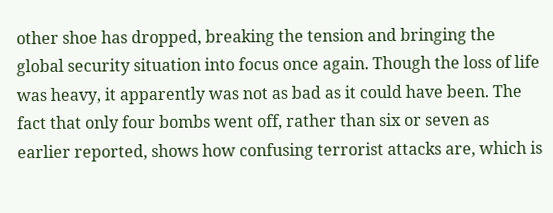other shoe has dropped, breaking the tension and bringing the global security situation into focus once again. Though the loss of life was heavy, it apparently was not as bad as it could have been. The fact that only four bombs went off, rather than six or seven as earlier reported, shows how confusing terrorist attacks are, which is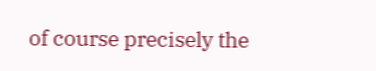of course precisely the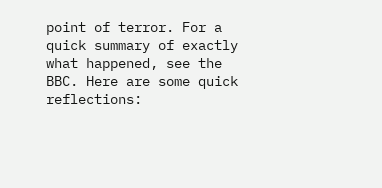point of terror. For a quick summary of exactly what happened, see the BBC. Here are some quick reflections: